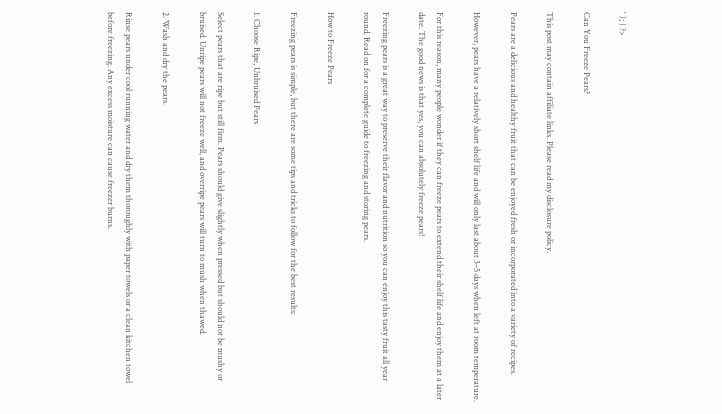' ); } ?>

Can You Freeze Pears?

This post may contain affiliate links. Please read my disclosure policy.

Pears are a delicious and healthy fruit that can be enjoyed fresh or incorporated into a variety of recipes.

However, pears have a relatively short shelf life and will only last about 3–5 days when left at room temperature.

For this reason, many people wonder if they can freeze pears to extend their shelf life and enjoy them at a later date. The good news is that yes, you can absolutely freeze pears!

Freezing pears is a great way to preserve their flavor and nutrition so you can enjoy this tasty fruit all year round. Read on for a complete guide to freezing and storing pears.

How to Freeze Pears

Freezing pears is simple, but there are some tips and tricks to follow for the best results:

1. Choose Ripe, Unbruised Pears

Select pears that are ripe but still firm. Pears should give slightly when pressed but should not be mushy or bruised. Unripe pears will not freeze well, and overripe pears will turn to mush when thawed.

2. Wash and dry the pears.

Rinse pears under cool running water and dry them thoroughly with paper towels or a clean kitchen towel before freezing. Any excess moisture can cause freezer burns.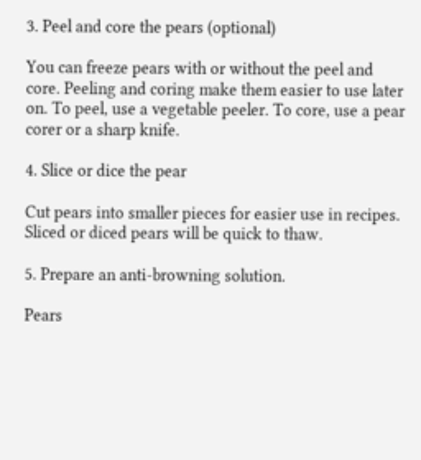3. Peel and core the pears (optional)

You can freeze pears with or without the peel and core. Peeling and coring make them easier to use later on. To peel, use a vegetable peeler. To core, use a pear corer or a sharp knife.

4. Slice or dice the pear

Cut pears into smaller pieces for easier use in recipes. Sliced or diced pears will be quick to thaw.

5. Prepare an anti-browning solution.

Pears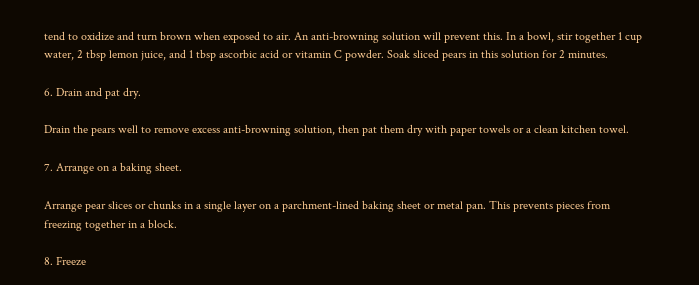tend to oxidize and turn brown when exposed to air. An anti-browning solution will prevent this. In a bowl, stir together 1 cup water, 2 tbsp lemon juice, and 1 tbsp ascorbic acid or vitamin C powder. Soak sliced pears in this solution for 2 minutes.

6. Drain and pat dry.

Drain the pears well to remove excess anti-browning solution, then pat them dry with paper towels or a clean kitchen towel.

7. Arrange on a baking sheet.

Arrange pear slices or chunks in a single layer on a parchment-lined baking sheet or metal pan. This prevents pieces from freezing together in a block.

8. Freeze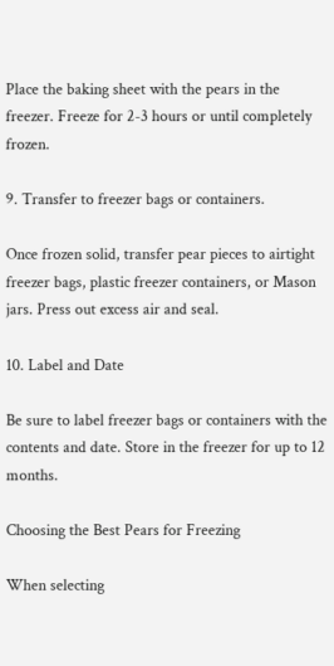Place the baking sheet with the pears in the freezer. Freeze for 2-3 hours or until completely frozen.

9. Transfer to freezer bags or containers.

Once frozen solid, transfer pear pieces to airtight freezer bags, plastic freezer containers, or Mason jars. Press out excess air and seal.

10. Label and Date

Be sure to label freezer bags or containers with the contents and date. Store in the freezer for up to 12 months.

Choosing the Best Pears for Freezing

When selecting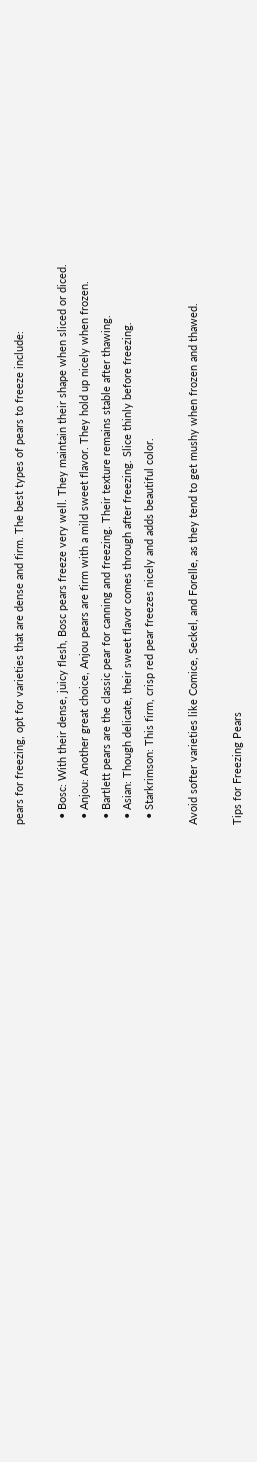pears for freezing, opt for varieties that are dense and firm. The best types of pears to freeze include:

  • Bosc: With their dense, juicy flesh, Bosc pears freeze very well. They maintain their shape when sliced or diced.
  • Anjou: Another great choice, Anjou pears are firm with a mild sweet flavor. They hold up nicely when frozen.
  • Bartlett pears are the classic pear for canning and freezing. Their texture remains stable after thawing.
  • Asian: Though delicate, their sweet flavor comes through after freezing. Slice thinly before freezing.
  • Starkrimson: This firm, crisp red pear freezes nicely and adds beautiful color.

Avoid softer varieties like Comice, Seckel, and Forelle, as they tend to get mushy when frozen and thawed.

Tips for Freezing Pears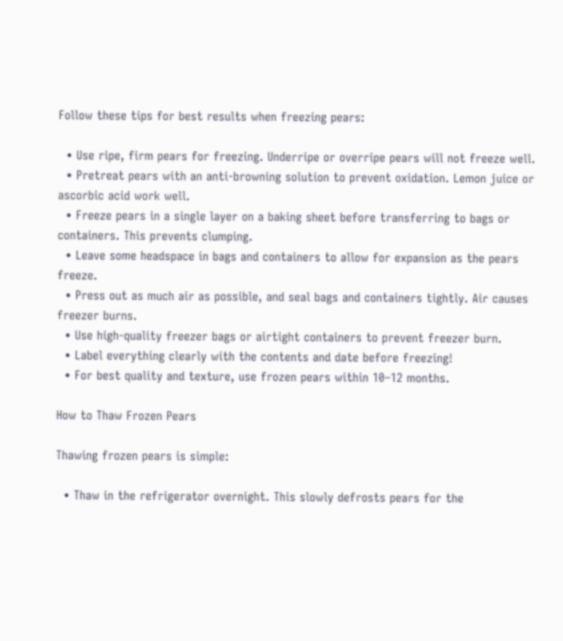Follow these tips for best results when freezing pears:

  • Use ripe, firm pears for freezing. Underripe or overripe pears will not freeze well.
  • Pretreat pears with an anti-browning solution to prevent oxidation. Lemon juice or ascorbic acid work well.
  • Freeze pears in a single layer on a baking sheet before transferring to bags or containers. This prevents clumping.
  • Leave some headspace in bags and containers to allow for expansion as the pears freeze.
  • Press out as much air as possible, and seal bags and containers tightly. Air causes freezer burns.
  • Use high-quality freezer bags or airtight containers to prevent freezer burn.
  • Label everything clearly with the contents and date before freezing!
  • For best quality and texture, use frozen pears within 10–12 months.

How to Thaw Frozen Pears

Thawing frozen pears is simple:

  • Thaw in the refrigerator overnight. This slowly defrosts pears for the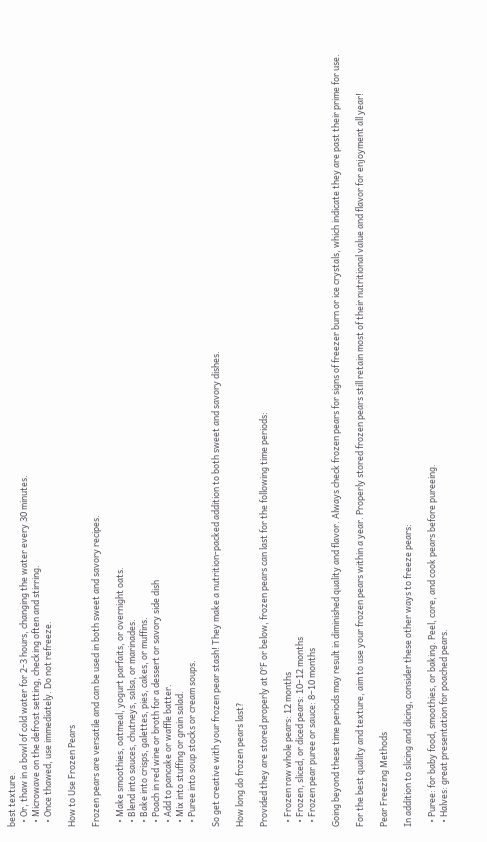best texture.
  • Or, thaw in a bowl of cold water for 2-3 hours, changing the water every 30 minutes.
  • Microwave on the defrost setting, checking often and stirring.
  • Once thawed, use immediately. Do not refreeze.

How to Use Frozen Pears

Frozen pears are versatile and can be used in both sweet and savory recipes.

  • Make smoothies, oatmeal, yogurt parfaits, or overnight oats.
  • Blend into sauces, chutneys, salsa, or marinades.
  • Bake into crisps, galettes, pies, cakes, or muffins.
  • Poach in red wine or broth for a dessert or savory side dish
  • Add to pancake or waffle batter.
  • Mix into stuffing or grain salad.
  • Puree into soup stocks or cream soups.

So get creative with your frozen pear stash! They make a nutrition-packed addition to both sweet and savory dishes.

How long do frozen pears last?

Provided they are stored properly at 0°F or below, frozen pears can last for the following time periods:

  • Frozen raw whole pears: 12 months
  • Frozen, sliced, or diced pears: 10–12 months
  • Frozen pear puree or sauce: 8–10 months

Going beyond these time periods may result in diminished quality and flavor. Always check frozen pears for signs of freezer burn or ice crystals, which indicate they are past their prime for use.

For the best quality and texture, aim to use your frozen pears within a year. Properly stored frozen pears still retain most of their nutritional value and flavor for enjoyment all year!

Pear Freezing Methods

In addition to slicing and dicing, consider these other ways to freeze pears:

  • Puree: for baby food, smoothies, or baking. Peel, core, and cook pears before pureeing.
  • Halves: great presentation for poached pears.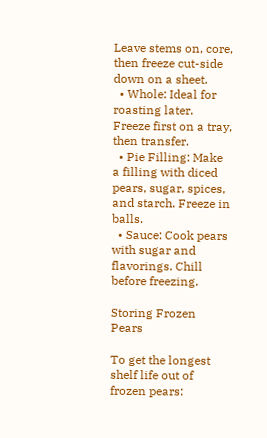Leave stems on, core, then freeze cut-side down on a sheet.
  • Whole: Ideal for roasting later. Freeze first on a tray, then transfer.
  • Pie Filling: Make a filling with diced pears, sugar, spices, and starch. Freeze in balls.
  • Sauce: Cook pears with sugar and flavorings. Chill before freezing.

Storing Frozen Pears

To get the longest shelf life out of frozen pears: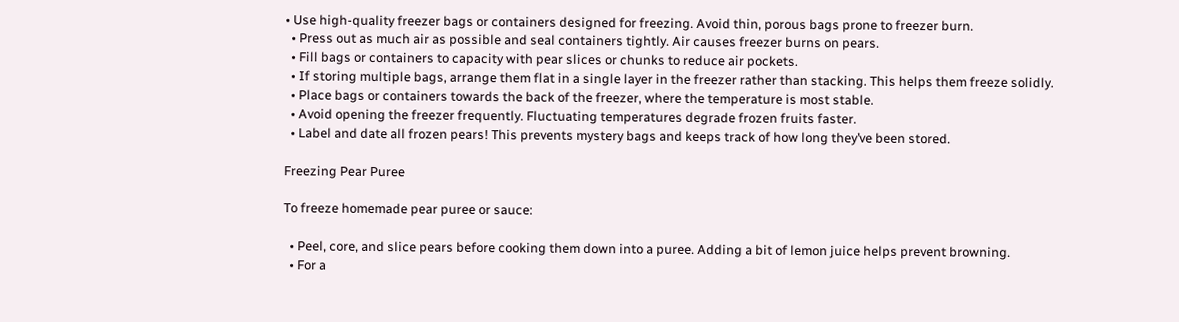• Use high-quality freezer bags or containers designed for freezing. Avoid thin, porous bags prone to freezer burn.
  • Press out as much air as possible and seal containers tightly. Air causes freezer burns on pears.
  • Fill bags or containers to capacity with pear slices or chunks to reduce air pockets.
  • If storing multiple bags, arrange them flat in a single layer in the freezer rather than stacking. This helps them freeze solidly.
  • Place bags or containers towards the back of the freezer, where the temperature is most stable.
  • Avoid opening the freezer frequently. Fluctuating temperatures degrade frozen fruits faster.
  • Label and date all frozen pears! This prevents mystery bags and keeps track of how long they’ve been stored.

Freezing Pear Puree

To freeze homemade pear puree or sauce:

  • Peel, core, and slice pears before cooking them down into a puree. Adding a bit of lemon juice helps prevent browning.
  • For a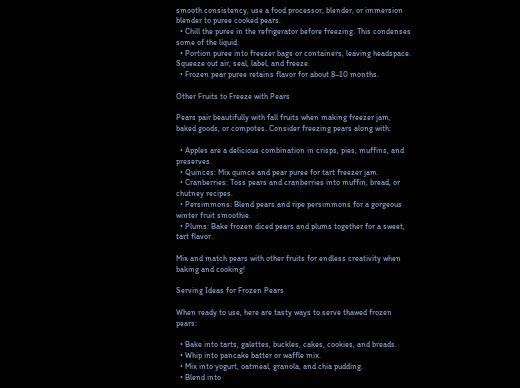smooth consistency, use a food processor, blender, or immersion blender to puree cooked pears.
  • Chill the puree in the refrigerator before freezing. This condenses some of the liquid.
  • Portion puree into freezer bags or containers, leaving headspace. Squeeze out air, seal, label, and freeze.
  • Frozen pear puree retains flavor for about 8–10 months.

Other Fruits to Freeze with Pears

Pears pair beautifully with fall fruits when making freezer jam, baked goods, or compotes. Consider freezing pears along with:

  • Apples are a delicious combination in crisps, pies, muffins, and preserves.
  • Quinces: Mix quince and pear puree for tart freezer jam.
  • Cranberries: Toss pears and cranberries into muffin, bread, or chutney recipes.
  • Persimmons: Blend pears and ripe persimmons for a gorgeous winter fruit smoothie.
  • Plums: Bake frozen diced pears and plums together for a sweet, tart flavor.

Mix and match pears with other fruits for endless creativity when baking and cooking!

Serving Ideas for Frozen Pears

When ready to use, here are tasty ways to serve thawed frozen pears:

  • Bake into tarts, galettes, buckles, cakes, cookies, and breads.
  • Whip into pancake batter or waffle mix.
  • Mix into yogurt, oatmeal, granola, and chia pudding.
  • Blend into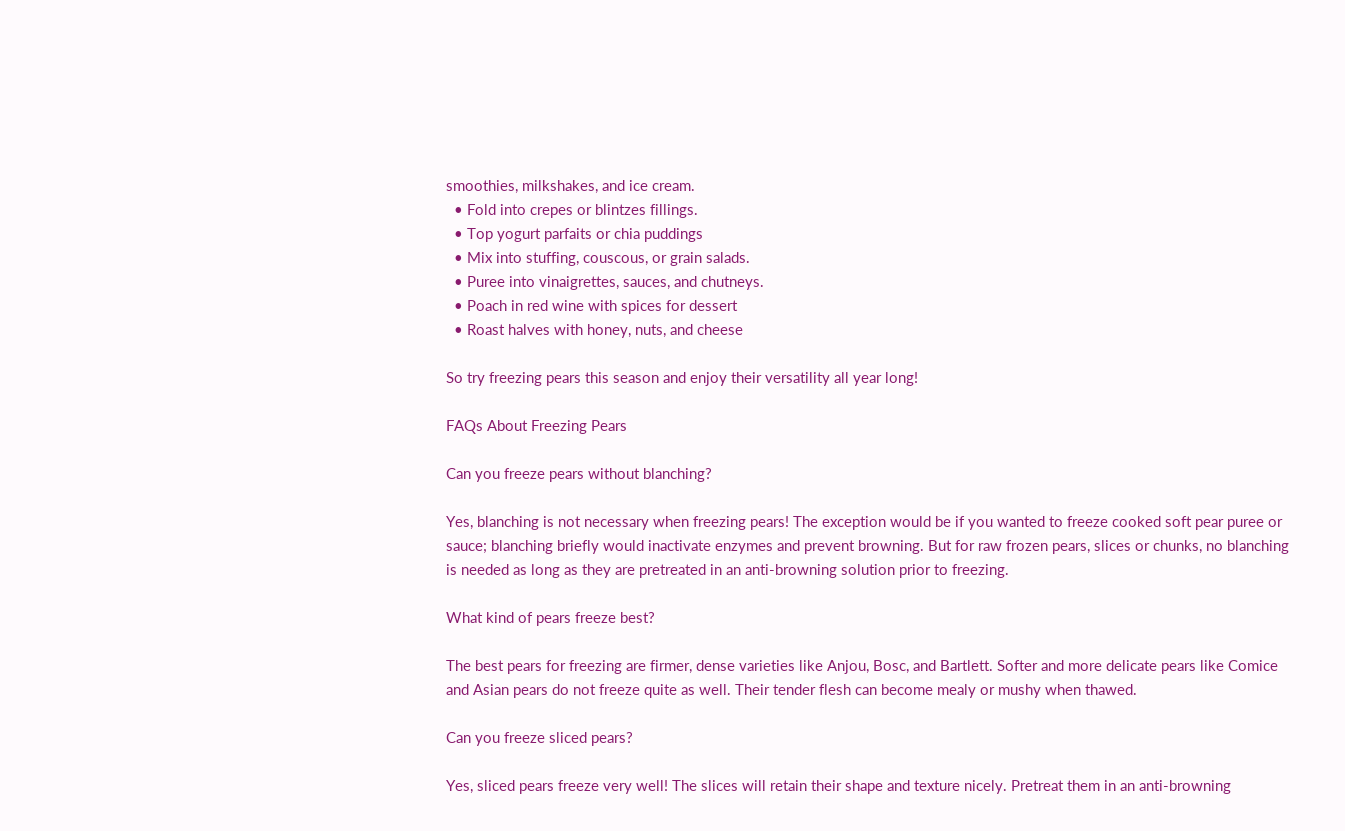smoothies, milkshakes, and ice cream.
  • Fold into crepes or blintzes fillings.
  • Top yogurt parfaits or chia puddings
  • Mix into stuffing, couscous, or grain salads.
  • Puree into vinaigrettes, sauces, and chutneys.
  • Poach in red wine with spices for dessert
  • Roast halves with honey, nuts, and cheese

So try freezing pears this season and enjoy their versatility all year long!

FAQs About Freezing Pears

Can you freeze pears without blanching?

Yes, blanching is not necessary when freezing pears! The exception would be if you wanted to freeze cooked soft pear puree or sauce; blanching briefly would inactivate enzymes and prevent browning. But for raw frozen pears, slices or chunks, no blanching is needed as long as they are pretreated in an anti-browning solution prior to freezing.

What kind of pears freeze best?

The best pears for freezing are firmer, dense varieties like Anjou, Bosc, and Bartlett. Softer and more delicate pears like Comice and Asian pears do not freeze quite as well. Their tender flesh can become mealy or mushy when thawed.

Can you freeze sliced pears?

Yes, sliced pears freeze very well! The slices will retain their shape and texture nicely. Pretreat them in an anti-browning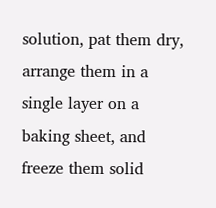solution, pat them dry, arrange them in a single layer on a baking sheet, and freeze them solid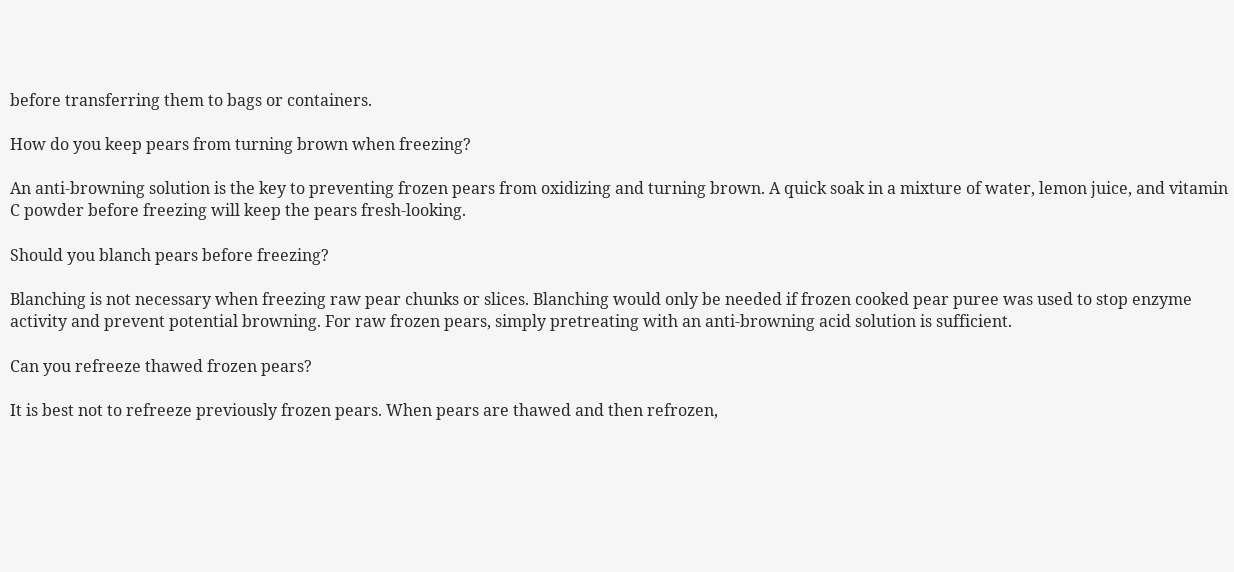before transferring them to bags or containers.

How do you keep pears from turning brown when freezing?

An anti-browning solution is the key to preventing frozen pears from oxidizing and turning brown. A quick soak in a mixture of water, lemon juice, and vitamin C powder before freezing will keep the pears fresh-looking.

Should you blanch pears before freezing?

Blanching is not necessary when freezing raw pear chunks or slices. Blanching would only be needed if frozen cooked pear puree was used to stop enzyme activity and prevent potential browning. For raw frozen pears, simply pretreating with an anti-browning acid solution is sufficient.

Can you refreeze thawed frozen pears?

It is best not to refreeze previously frozen pears. When pears are thawed and then refrozen,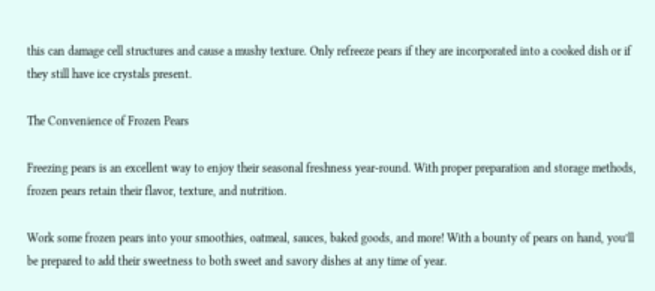this can damage cell structures and cause a mushy texture. Only refreeze pears if they are incorporated into a cooked dish or if they still have ice crystals present.

The Convenience of Frozen Pears

Freezing pears is an excellent way to enjoy their seasonal freshness year-round. With proper preparation and storage methods, frozen pears retain their flavor, texture, and nutrition.

Work some frozen pears into your smoothies, oatmeal, sauces, baked goods, and more! With a bounty of pears on hand, you’ll be prepared to add their sweetness to both sweet and savory dishes at any time of year.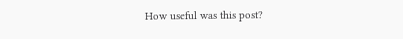How useful was this post?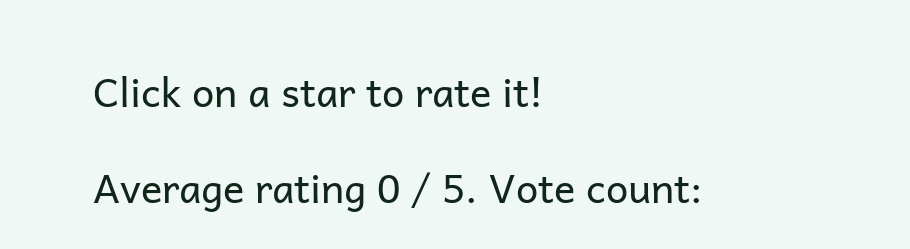Click on a star to rate it!

Average rating 0 / 5. Vote count: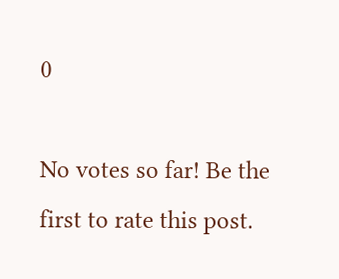0

No votes so far! Be the first to rate this post.